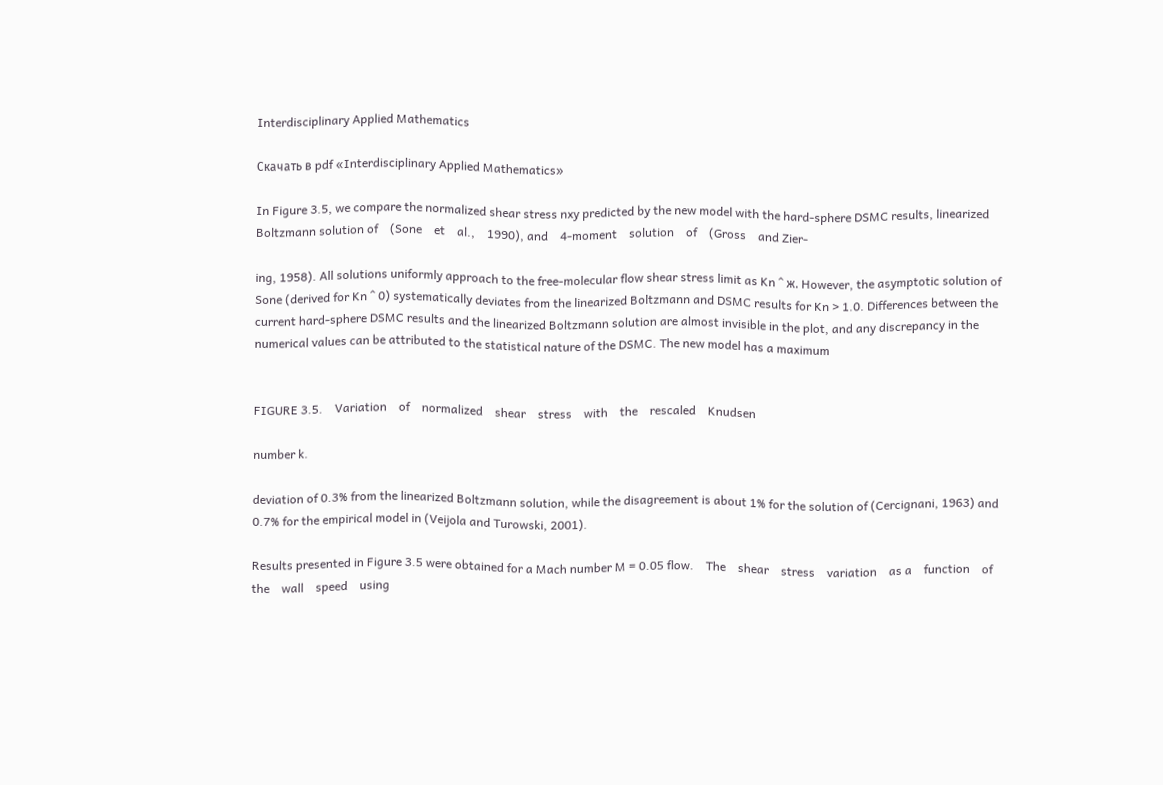Interdisciplinary Applied Mathematics

Скачать в pdf «Interdisciplinary Applied Mathematics»

In Figure 3.5, we compare the normalized shear stress nxy predicted by the new model with the hard-sphere DSMC results, linearized Boltzmann solution of    (Sone    et    al.,    1990), and    4-moment    solution    of    (Gross    and Zier-

ing, 1958). All solutions uniformly approach to the free-molecular flow shear stress limit as Kn ^ ж. However, the asymptotic solution of Sone (derived for Kn ^ 0) systematically deviates from the linearized Boltzmann and DSMC results for Kn > 1.0. Differences between the current hard-sphere DSMC results and the linearized Boltzmann solution are almost invisible in the plot, and any discrepancy in the numerical values can be attributed to the statistical nature of the DSMC. The new model has a maximum


FIGURE 3.5.    Variation    of    normalized    shear    stress    with    the    rescaled    Knudsen

number k.

deviation of 0.3% from the linearized Boltzmann solution, while the disagreement is about 1% for the solution of (Cercignani, 1963) and 0.7% for the empirical model in (Veijola and Turowski, 2001).

Results presented in Figure 3.5 were obtained for a Mach number M = 0.05 flow.    The    shear    stress    variation    as a    function    of    the    wall    speed    using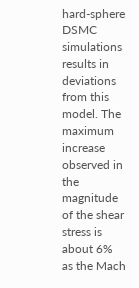hard-sphere DSMC simulations results in deviations from this model. The maximum increase observed in the magnitude of the shear stress is about 6% as the Mach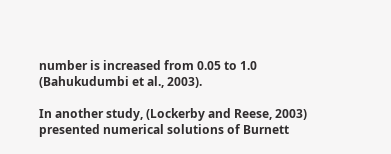number is increased from 0.05 to 1.0 (Bahukudumbi et al., 2003).

In another study, (Lockerby and Reese, 2003) presented numerical solutions of Burnett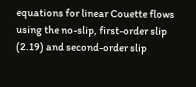equations for linear Couette flows using the no-slip, first-order slip (2.19) and second-order slip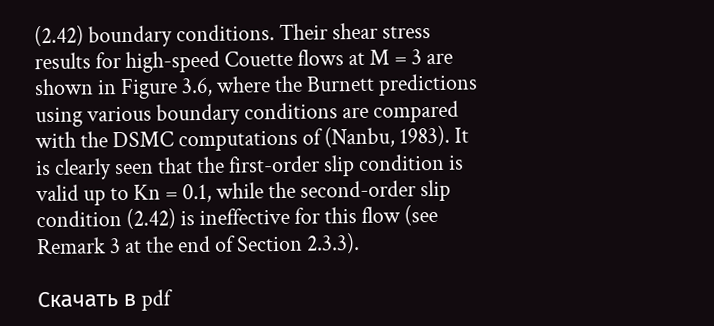(2.42) boundary conditions. Their shear stress results for high-speed Couette flows at M = 3 are shown in Figure 3.6, where the Burnett predictions using various boundary conditions are compared with the DSMC computations of (Nanbu, 1983). It is clearly seen that the first-order slip condition is valid up to Kn = 0.1, while the second-order slip condition (2.42) is ineffective for this flow (see Remark 3 at the end of Section 2.3.3).

Скачать в pdf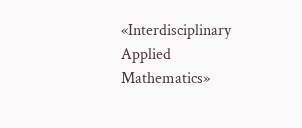«Interdisciplinary Applied Mathematics»